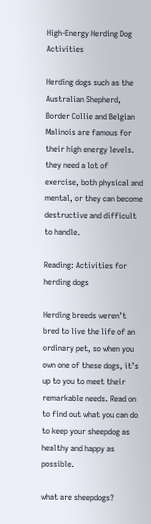High-Energy Herding Dog Activities

Herding dogs such as the Australian Shepherd, Border Collie and Belgian Malinois are famous for their high energy levels. they need a lot of exercise, both physical and mental, or they can become destructive and difficult to handle.

Reading: Activities for herding dogs

Herding breeds weren’t bred to live the life of an ordinary pet, so when you own one of these dogs, it’s up to you to meet their remarkable needs. Read on to find out what you can do to keep your sheepdog as healthy and happy as possible.

what are sheepdogs?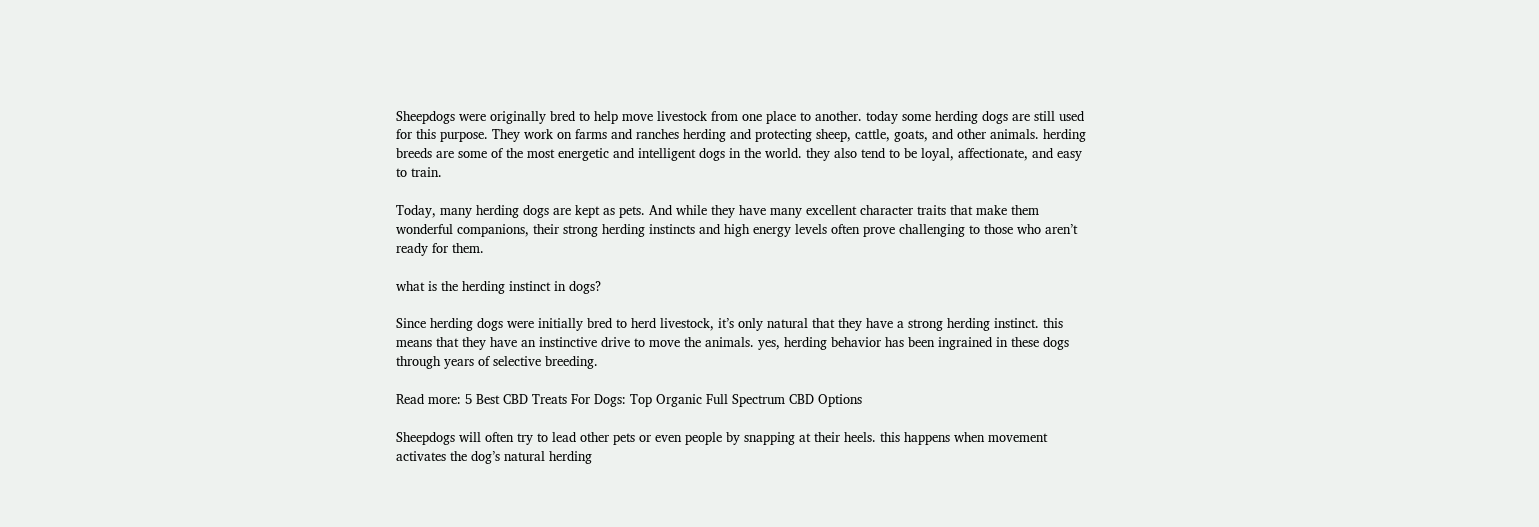Sheepdogs were originally bred to help move livestock from one place to another. today some herding dogs are still used for this purpose. They work on farms and ranches herding and protecting sheep, cattle, goats, and other animals. herding breeds are some of the most energetic and intelligent dogs in the world. they also tend to be loyal, affectionate, and easy to train.

Today, many herding dogs are kept as pets. And while they have many excellent character traits that make them wonderful companions, their strong herding instincts and high energy levels often prove challenging to those who aren’t ready for them.

what is the herding instinct in dogs?

Since herding dogs were initially bred to herd livestock, it’s only natural that they have a strong herding instinct. this means that they have an instinctive drive to move the animals. yes, herding behavior has been ingrained in these dogs through years of selective breeding.

Read more: 5 Best CBD Treats For Dogs: Top Organic Full Spectrum CBD Options

Sheepdogs will often try to lead other pets or even people by snapping at their heels. this happens when movement activates the dog’s natural herding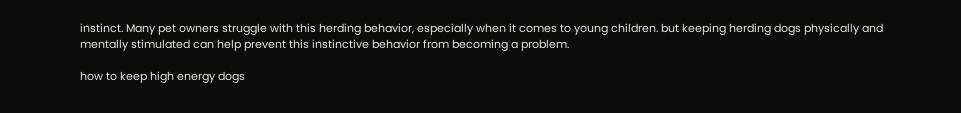instinct. Many pet owners struggle with this herding behavior, especially when it comes to young children. but keeping herding dogs physically and mentally stimulated can help prevent this instinctive behavior from becoming a problem.

how to keep high energy dogs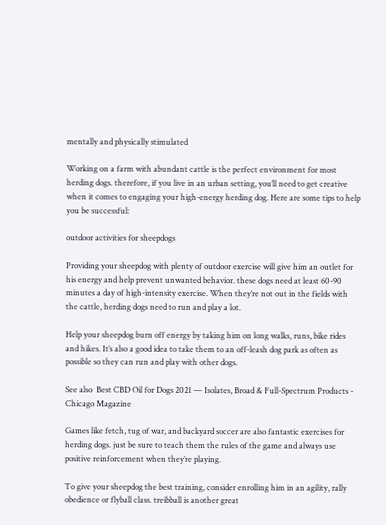mentally and physically stimulated

Working on a farm with abundant cattle is the perfect environment for most herding dogs. therefore, if you live in an urban setting, you’ll need to get creative when it comes to engaging your high-energy herding dog. Here are some tips to help you be successful:

outdoor activities for sheepdogs

Providing your sheepdog with plenty of outdoor exercise will give him an outlet for his energy and help prevent unwanted behavior. these dogs need at least 60-90 minutes a day of high-intensity exercise. When they’re not out in the fields with the cattle, herding dogs need to run and play a lot.

Help your sheepdog burn off energy by taking him on long walks, runs, bike rides and hikes. It’s also a good idea to take them to an off-leash dog park as often as possible so they can run and play with other dogs.

See also  Best CBD Oil for Dogs 2021 — Isolates, Broad & Full-Spectrum Products - Chicago Magazine

Games like fetch, tug of war, and backyard soccer are also fantastic exercises for herding dogs. just be sure to teach them the rules of the game and always use positive reinforcement when they’re playing.

To give your sheepdog the best training, consider enrolling him in an agility, rally obedience or flyball class. treibball is another great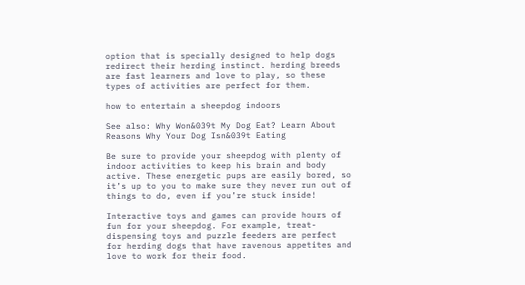option that is specially designed to help dogs redirect their herding instinct. herding breeds are fast learners and love to play, so these types of activities are perfect for them.

how to entertain a sheepdog indoors

See also: Why Won&039t My Dog Eat? Learn About Reasons Why Your Dog Isn&039t Eating

Be sure to provide your sheepdog with plenty of indoor activities to keep his brain and body active. These energetic pups are easily bored, so it’s up to you to make sure they never run out of things to do, even if you’re stuck inside!

Interactive toys and games can provide hours of fun for your sheepdog. For example, treat-dispensing toys and puzzle feeders are perfect for herding dogs that have ravenous appetites and love to work for their food.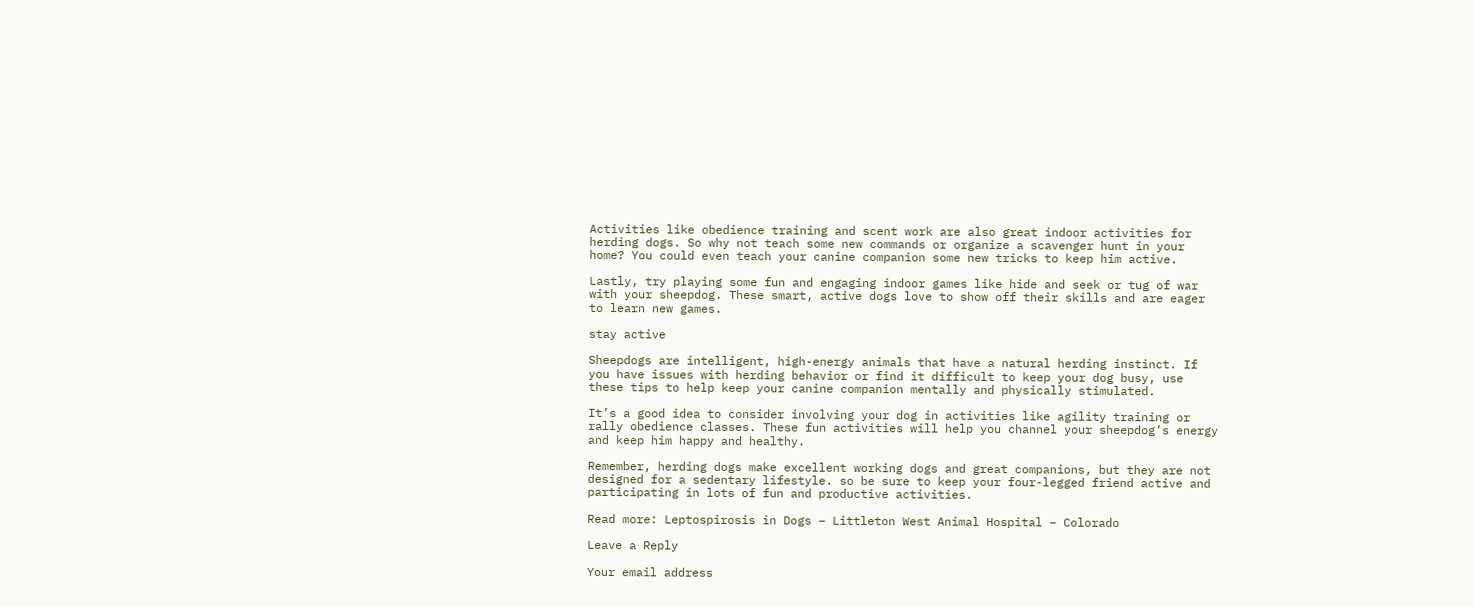Activities like obedience training and scent work are also great indoor activities for herding dogs. So why not teach some new commands or organize a scavenger hunt in your home? You could even teach your canine companion some new tricks to keep him active.

Lastly, try playing some fun and engaging indoor games like hide and seek or tug of war with your sheepdog. These smart, active dogs love to show off their skills and are eager to learn new games.

stay active

Sheepdogs are intelligent, high-energy animals that have a natural herding instinct. If you have issues with herding behavior or find it difficult to keep your dog busy, use these tips to help keep your canine companion mentally and physically stimulated.

It’s a good idea to consider involving your dog in activities like agility training or rally obedience classes. These fun activities will help you channel your sheepdog’s energy and keep him happy and healthy.

Remember, herding dogs make excellent working dogs and great companions, but they are not designed for a sedentary lifestyle. so be sure to keep your four-legged friend active and participating in lots of fun and productive activities.

Read more: Leptospirosis in Dogs – Littleton West Animal Hospital – Colorado

Leave a Reply

Your email address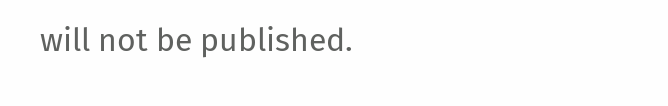will not be published.